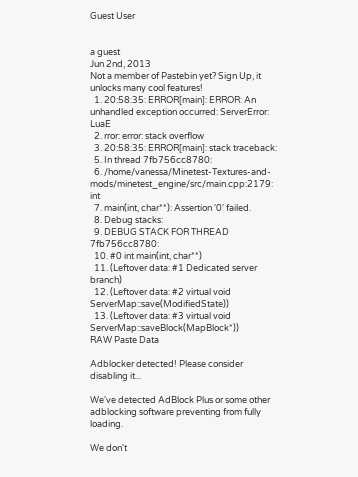Guest User


a guest
Jun 2nd, 2013
Not a member of Pastebin yet? Sign Up, it unlocks many cool features!
  1. 20:58:35: ERROR[main]: ERROR: An unhandled exception occurred: ServerError: LuaE
  2. rror: error: stack overflow
  3. 20:58:35: ERROR[main]: stack traceback:
  5. In thread 7fb756cc8780:
  6. /home/vanessa/Minetest-Textures-and-mods/minetest_engine/src/main.cpp:2179: int
  7. main(int, char**): Assertion '0' failed.
  8. Debug stacks:
  9. DEBUG STACK FOR THREAD 7fb756cc8780:
  10. #0 int main(int, char**)
  11. (Leftover data: #1 Dedicated server branch)
  12. (Leftover data: #2 virtual void ServerMap::save(ModifiedState))
  13. (Leftover data: #3 virtual void ServerMap::saveBlock(MapBlock*))
RAW Paste Data

Adblocker detected! Please consider disabling it...

We've detected AdBlock Plus or some other adblocking software preventing from fully loading.

We don't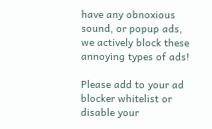have any obnoxious sound, or popup ads, we actively block these annoying types of ads!

Please add to your ad blocker whitelist or disable your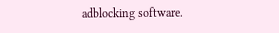adblocking software.